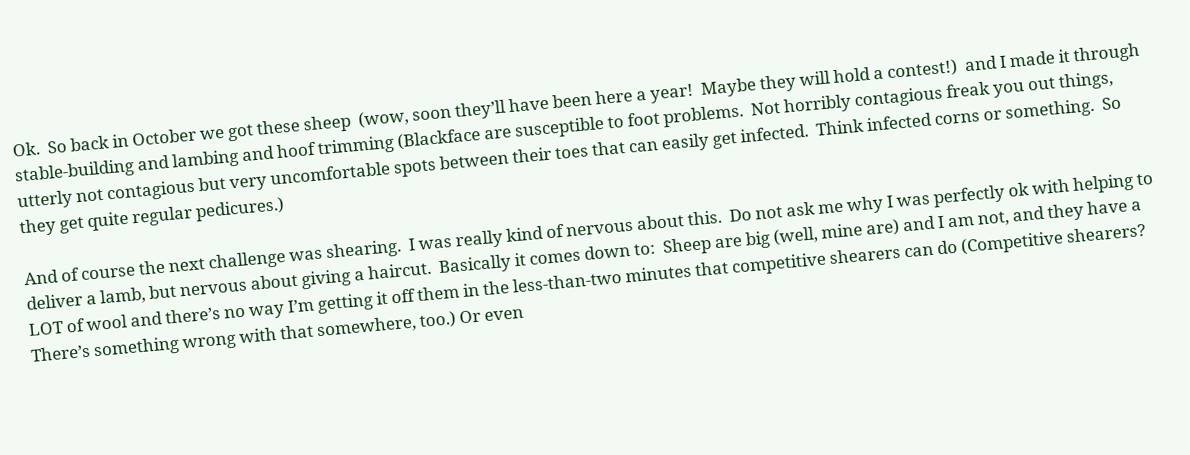Ok.  So back in October we got these sheep  (wow, soon they’ll have been here a year!  Maybe they will hold a contest!)  and I made it through stable-building and lambing and hoof trimming (Blackface are susceptible to foot problems.  Not horribly contagious freak you out things, utterly not contagious but very uncomfortable spots between their toes that can easily get infected.  Think infected corns or something.  So they get quite regular pedicures.)

And of course the next challenge was shearing.  I was really kind of nervous about this.  Do not ask me why I was perfectly ok with helping to deliver a lamb, but nervous about giving a haircut.  Basically it comes down to:  Sheep are big (well, mine are) and I am not, and they have a LOT of wool and there’s no way I’m getting it off them in the less-than-two minutes that competitive shearers can do (Competitive shearers?  There’s something wrong with that somewhere, too.) Or even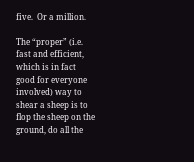five.  Or a million.

The “proper” (i.e. fast and efficient, which is in fact good for everyone involved) way to shear a sheep is to flop the sheep on the ground, do all the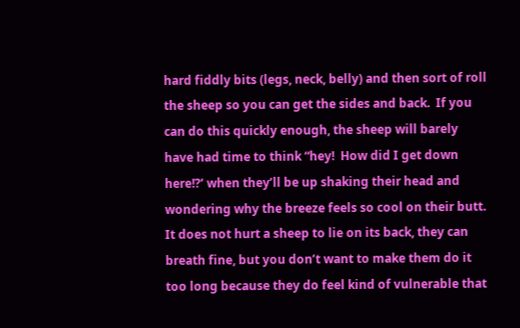hard fiddly bits (legs, neck, belly) and then sort of roll the sheep so you can get the sides and back.  If you can do this quickly enough, the sheep will barely have had time to think “hey!  How did I get down here!?’ when they’ll be up shaking their head and wondering why the breeze feels so cool on their butt.  It does not hurt a sheep to lie on its back, they can breath fine, but you don’t want to make them do it too long because they do feel kind of vulnerable that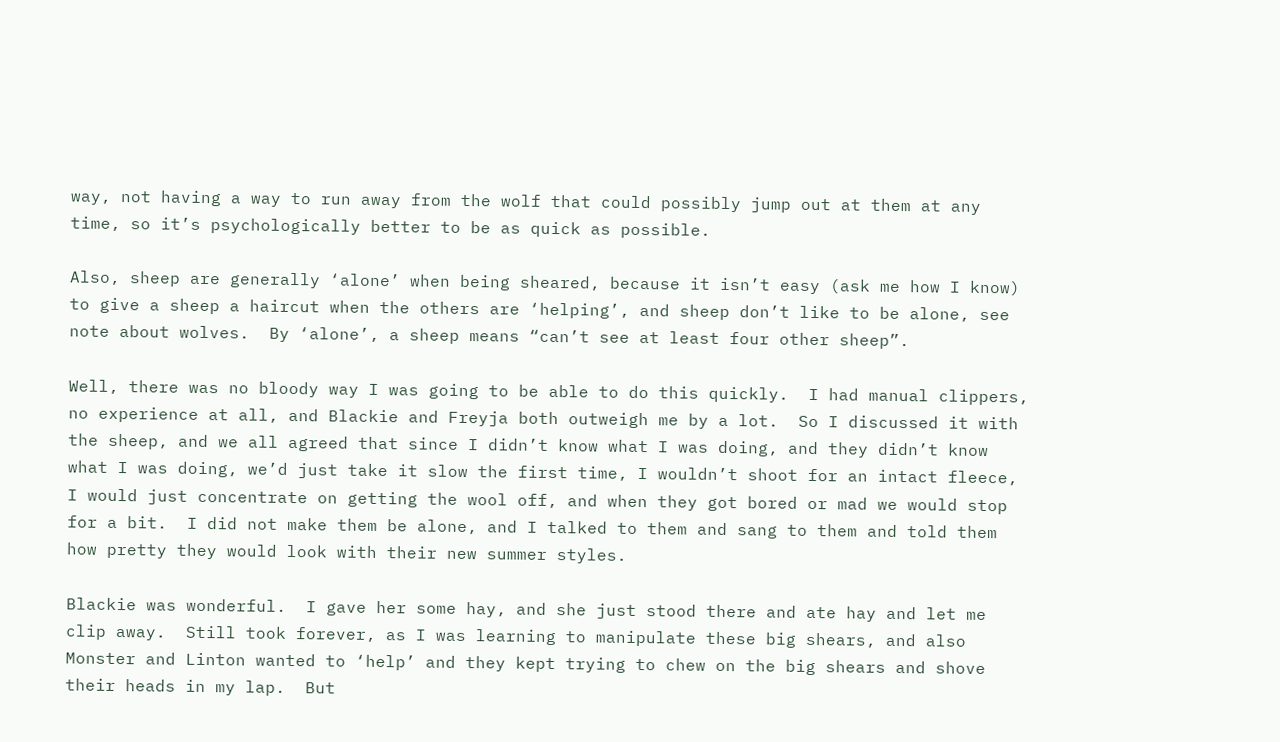way, not having a way to run away from the wolf that could possibly jump out at them at any time, so it’s psychologically better to be as quick as possible.

Also, sheep are generally ‘alone’ when being sheared, because it isn’t easy (ask me how I know) to give a sheep a haircut when the others are ‘helping’, and sheep don’t like to be alone, see note about wolves.  By ‘alone’, a sheep means “can’t see at least four other sheep”.

Well, there was no bloody way I was going to be able to do this quickly.  I had manual clippers, no experience at all, and Blackie and Freyja both outweigh me by a lot.  So I discussed it with the sheep, and we all agreed that since I didn’t know what I was doing, and they didn’t know what I was doing, we’d just take it slow the first time, I wouldn’t shoot for an intact fleece, I would just concentrate on getting the wool off, and when they got bored or mad we would stop for a bit.  I did not make them be alone, and I talked to them and sang to them and told them how pretty they would look with their new summer styles.

Blackie was wonderful.  I gave her some hay, and she just stood there and ate hay and let me clip away.  Still took forever, as I was learning to manipulate these big shears, and also Monster and Linton wanted to ‘help’ and they kept trying to chew on the big shears and shove their heads in my lap.  But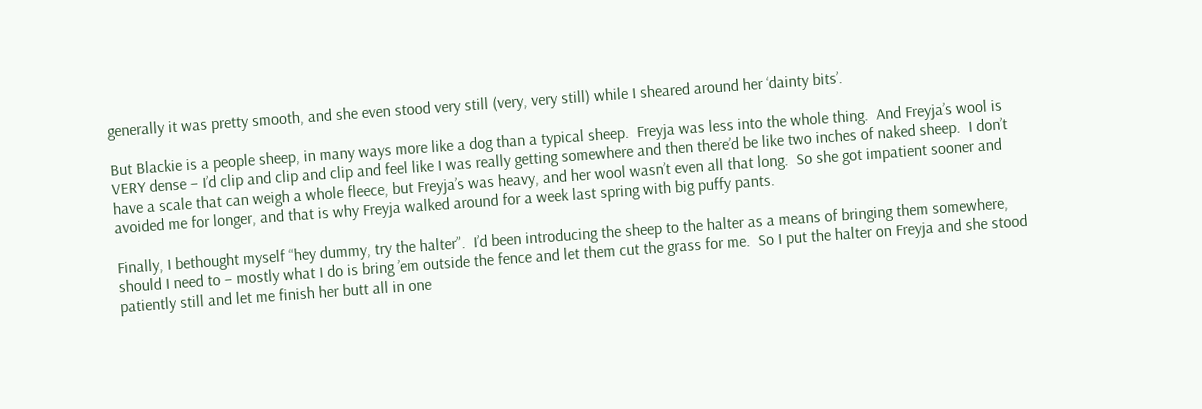generally it was pretty smooth, and she even stood very still (very, very still) while I sheared around her ‘dainty bits’.

But Blackie is a people sheep, in many ways more like a dog than a typical sheep.  Freyja was less into the whole thing.  And Freyja’s wool is VERY dense – I’d clip and clip and clip and feel like I was really getting somewhere and then there’d be like two inches of naked sheep.  I don’t have a scale that can weigh a whole fleece, but Freyja’s was heavy, and her wool wasn’t even all that long.  So she got impatient sooner and avoided me for longer, and that is why Freyja walked around for a week last spring with big puffy pants.

Finally, I bethought myself “hey dummy, try the halter”.  I’d been introducing the sheep to the halter as a means of bringing them somewhere, should I need to – mostly what I do is bring ’em outside the fence and let them cut the grass for me.  So I put the halter on Freyja and she stood patiently still and let me finish her butt all in one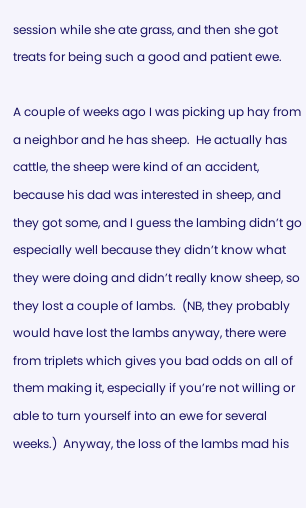session while she ate grass, and then she got treats for being such a good and patient ewe.

A couple of weeks ago I was picking up hay from a neighbor and he has sheep.  He actually has cattle, the sheep were kind of an accident, because his dad was interested in sheep, and they got some, and I guess the lambing didn’t go especially well because they didn’t know what they were doing and didn’t really know sheep, so they lost a couple of lambs.  (NB, they probably would have lost the lambs anyway, there were from triplets which gives you bad odds on all of them making it, especially if you’re not willing or able to turn yourself into an ewe for several weeks.)  Anyway, the loss of the lambs mad his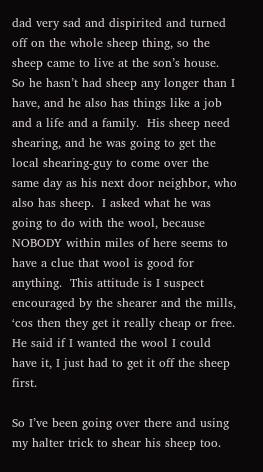dad very sad and dispirited and turned off on the whole sheep thing, so the sheep came to live at the son’s house.  So he hasn’t had sheep any longer than I have, and he also has things like a job and a life and a family.  His sheep need shearing, and he was going to get the local shearing-guy to come over the same day as his next door neighbor, who also has sheep.  I asked what he was going to do with the wool, because NOBODY within miles of here seems to have a clue that wool is good for anything.  This attitude is I suspect encouraged by the shearer and the mills, ‘cos then they get it really cheap or free.  He said if I wanted the wool I could have it, I just had to get it off the sheep first.

So I’ve been going over there and using my halter trick to shear his sheep too.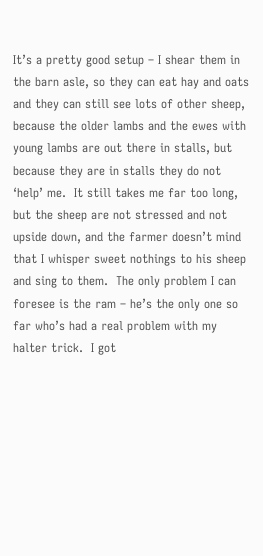It’s a pretty good setup – I shear them in the barn asle, so they can eat hay and oats and they can still see lots of other sheep, because the older lambs and the ewes with young lambs are out there in stalls, but because they are in stalls they do not ‘help’ me.  It still takes me far too long, but the sheep are not stressed and not upside down, and the farmer doesn’t mind that I whisper sweet nothings to his sheep and sing to them.  The only problem I can foresee is the ram – he’s the only one so far who’s had a real problem with my halter trick.  I got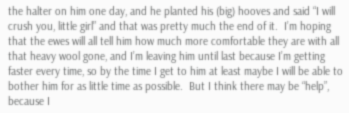the halter on him one day, and he planted his (big) hooves and said “I will crush you, little girl” and that was pretty much the end of it.  I’m hoping that the ewes will all tell him how much more comfortable they are with all that heavy wool gone, and I’m leaving him until last because I’m getting faster every time, so by the time I get to him at least maybe I will be able to bother him for as little time as possible.  But I think there may be “help”, because I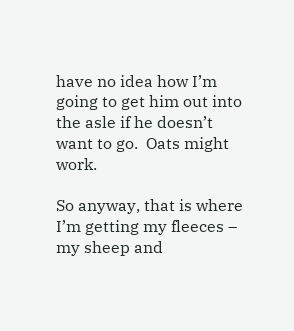have no idea how I’m going to get him out into the asle if he doesn’t want to go.  Oats might work.

So anyway, that is where I’m getting my fleeces – my sheep and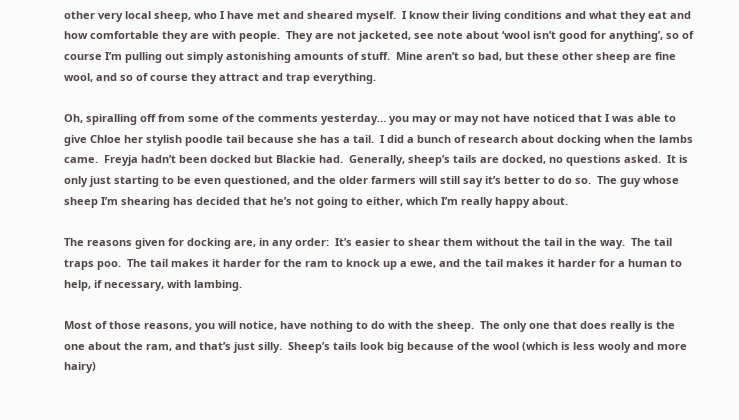other very local sheep, who I have met and sheared myself.  I know their living conditions and what they eat and how comfortable they are with people.  They are not jacketed, see note about ‘wool isn’t good for anything’, so of course I’m pulling out simply astonishing amounts of stuff.  Mine aren’t so bad, but these other sheep are fine wool, and so of course they attract and trap everything.

Oh, spiralling off from some of the comments yesterday… you may or may not have noticed that I was able to give Chloe her stylish poodle tail because she has a tail.  I did a bunch of research about docking when the lambs came.  Freyja hadn’t been docked but Blackie had.  Generally, sheep’s tails are docked, no questions asked.  It is only just starting to be even questioned, and the older farmers will still say it’s better to do so.  The guy whose sheep I’m shearing has decided that he’s not going to either, which I’m really happy about.

The reasons given for docking are, in any order:  It’s easier to shear them without the tail in the way.  The tail traps poo.  The tail makes it harder for the ram to knock up a ewe, and the tail makes it harder for a human to help, if necessary, with lambing.

Most of those reasons, you will notice, have nothing to do with the sheep.  The only one that does really is the one about the ram, and that’s just silly.  Sheep’s tails look big because of the wool (which is less wooly and more hairy)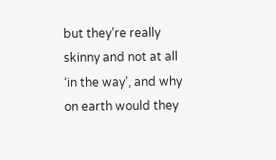but they’re really skinny and not at all ‘in the way’, and why on earth would they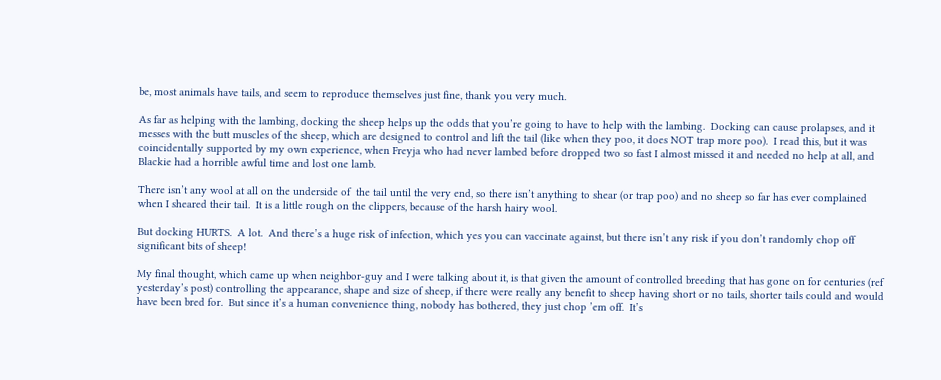be, most animals have tails, and seem to reproduce themselves just fine, thank you very much.

As far as helping with the lambing, docking the sheep helps up the odds that you’re going to have to help with the lambing.  Docking can cause prolapses, and it messes with the butt muscles of the sheep, which are designed to control and lift the tail (like when they poo, it does NOT trap more poo).  I read this, but it was coincidentally supported by my own experience, when Freyja who had never lambed before dropped two so fast I almost missed it and needed no help at all, and Blackie had a horrible awful time and lost one lamb.

There isn’t any wool at all on the underside of  the tail until the very end, so there isn’t anything to shear (or trap poo) and no sheep so far has ever complained when I sheared their tail.  It is a little rough on the clippers, because of the harsh hairy wool.

But docking HURTS.  A lot.  And there’s a huge risk of infection, which yes you can vaccinate against, but there isn’t any risk if you don’t randomly chop off significant bits of sheep!

My final thought, which came up when neighbor-guy and I were talking about it, is that given the amount of controlled breeding that has gone on for centuries (ref yesterday’s post) controlling the appearance, shape and size of sheep, if there were really any benefit to sheep having short or no tails, shorter tails could and would have been bred for.  But since it’s a human convenience thing, nobody has bothered, they just chop ’em off.  It’s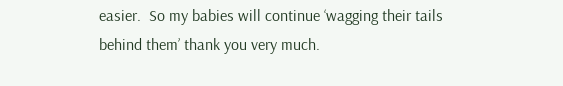easier.  So my babies will continue ‘wagging their tails behind them’ thank you very much.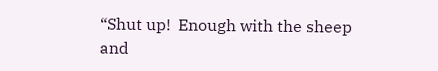“Shut up!  Enough with the sheep and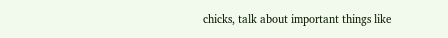chicks, talk about important things like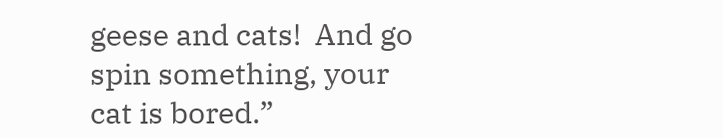geese and cats!  And go spin something, your cat is bored.”